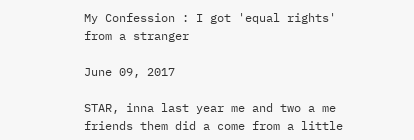My Confession : I got 'equal rights' from a stranger

June 09, 2017

STAR, inna last year me and two a me friends them did a come from a little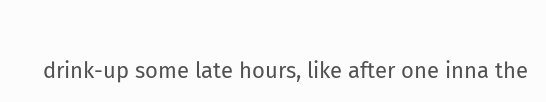drink-up some late hours, like after one inna the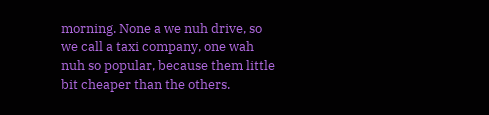morning. None a we nuh drive, so we call a taxi company, one wah nuh so popular, because them little bit cheaper than the others.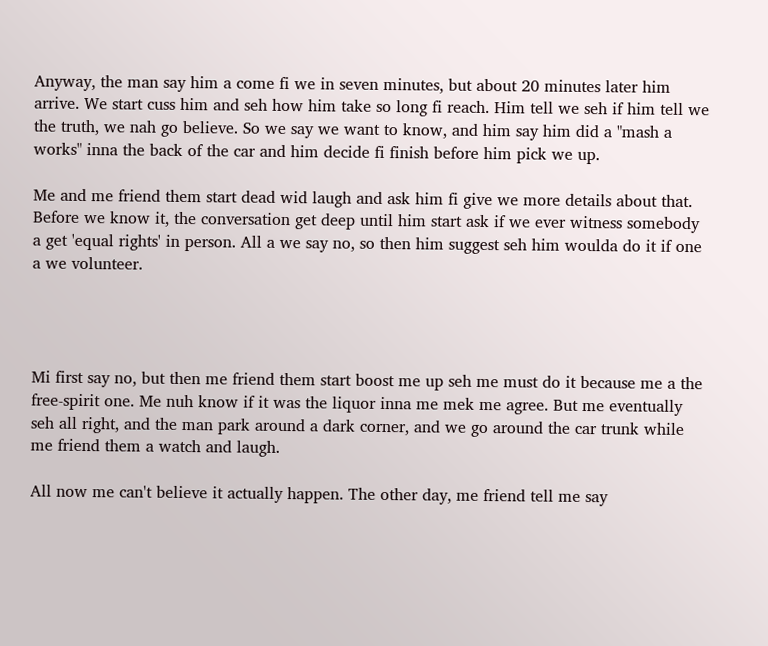Anyway, the man say him a come fi we in seven minutes, but about 20 minutes later him arrive. We start cuss him and seh how him take so long fi reach. Him tell we seh if him tell we the truth, we nah go believe. So we say we want to know, and him say him did a "mash a works" inna the back of the car and him decide fi finish before him pick we up.

Me and me friend them start dead wid laugh and ask him fi give we more details about that. Before we know it, the conversation get deep until him start ask if we ever witness somebody a get 'equal rights' in person. All a we say no, so then him suggest seh him woulda do it if one a we volunteer.




Mi first say no, but then me friend them start boost me up seh me must do it because me a the free-spirit one. Me nuh know if it was the liquor inna me mek me agree. But me eventually seh all right, and the man park around a dark corner, and we go around the car trunk while me friend them a watch and laugh.

All now me can't believe it actually happen. The other day, me friend tell me say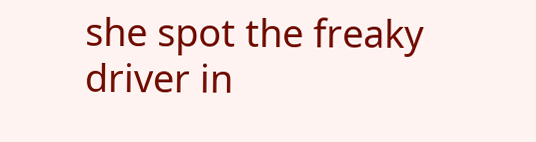she spot the freaky driver in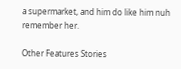a supermarket, and him do like him nuh remember her.

Other Features Stories